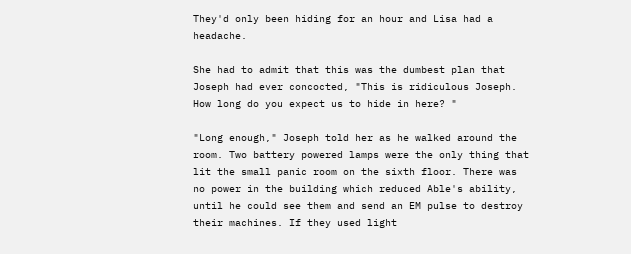They'd only been hiding for an hour and Lisa had a headache.

She had to admit that this was the dumbest plan that Joseph had ever concocted, "This is ridiculous Joseph. How long do you expect us to hide in here? "

"Long enough," Joseph told her as he walked around the room. Two battery powered lamps were the only thing that lit the small panic room on the sixth floor. There was no power in the building which reduced Able's ability, until he could see them and send an EM pulse to destroy their machines. If they used light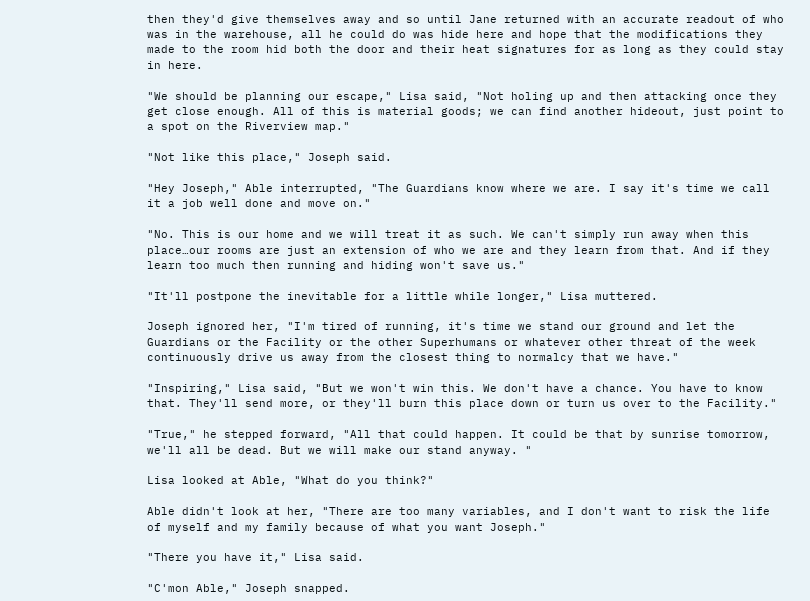then they'd give themselves away and so until Jane returned with an accurate readout of who was in the warehouse, all he could do was hide here and hope that the modifications they made to the room hid both the door and their heat signatures for as long as they could stay in here.

"We should be planning our escape," Lisa said, "Not holing up and then attacking once they get close enough. All of this is material goods; we can find another hideout, just point to a spot on the Riverview map."

"Not like this place," Joseph said.

"Hey Joseph," Able interrupted, "The Guardians know where we are. I say it's time we call it a job well done and move on."

"No. This is our home and we will treat it as such. We can't simply run away when this place…our rooms are just an extension of who we are and they learn from that. And if they learn too much then running and hiding won't save us."

"It'll postpone the inevitable for a little while longer," Lisa muttered.

Joseph ignored her, "I'm tired of running, it's time we stand our ground and let the Guardians or the Facility or the other Superhumans or whatever other threat of the week continuously drive us away from the closest thing to normalcy that we have."

"Inspiring," Lisa said, "But we won't win this. We don't have a chance. You have to know that. They'll send more, or they'll burn this place down or turn us over to the Facility."

"True," he stepped forward, "All that could happen. It could be that by sunrise tomorrow, we'll all be dead. But we will make our stand anyway. "

Lisa looked at Able, "What do you think?"

Able didn't look at her, "There are too many variables, and I don't want to risk the life of myself and my family because of what you want Joseph."

"There you have it," Lisa said.

"C'mon Able," Joseph snapped.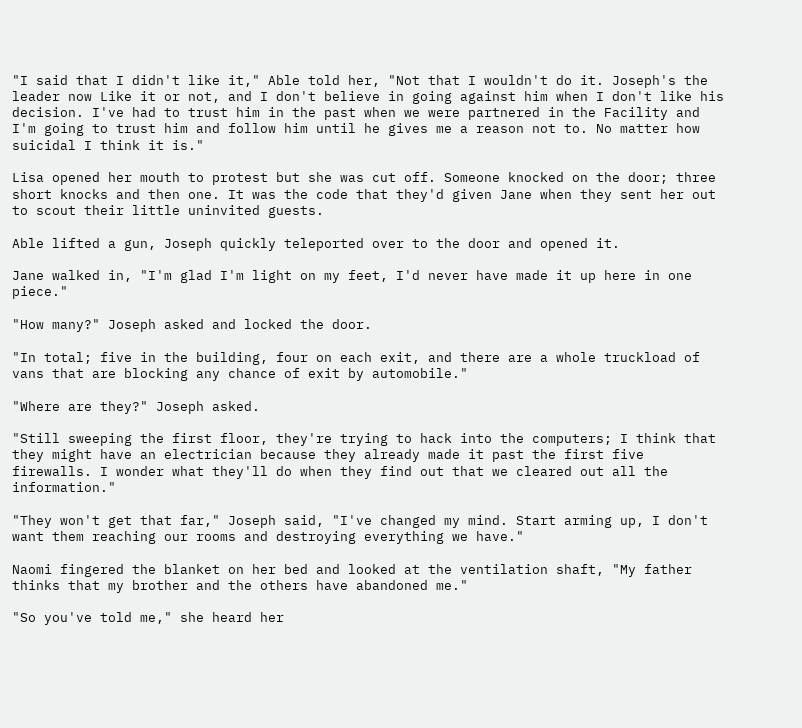"I said that I didn't like it," Able told her, "Not that I wouldn't do it. Joseph's the leader now Like it or not, and I don't believe in going against him when I don't like his decision. I've had to trust him in the past when we were partnered in the Facility and I'm going to trust him and follow him until he gives me a reason not to. No matter how suicidal I think it is."

Lisa opened her mouth to protest but she was cut off. Someone knocked on the door; three short knocks and then one. It was the code that they'd given Jane when they sent her out to scout their little uninvited guests.

Able lifted a gun, Joseph quickly teleported over to the door and opened it.

Jane walked in, "I'm glad I'm light on my feet, I'd never have made it up here in one piece."

"How many?" Joseph asked and locked the door.

"In total; five in the building, four on each exit, and there are a whole truckload of vans that are blocking any chance of exit by automobile."

"Where are they?" Joseph asked.

"Still sweeping the first floor, they're trying to hack into the computers; I think that they might have an electrician because they already made it past the first five firewalls. I wonder what they'll do when they find out that we cleared out all the information."

"They won't get that far," Joseph said, "I've changed my mind. Start arming up, I don't want them reaching our rooms and destroying everything we have."

Naomi fingered the blanket on her bed and looked at the ventilation shaft, "My father thinks that my brother and the others have abandoned me."

"So you've told me," she heard her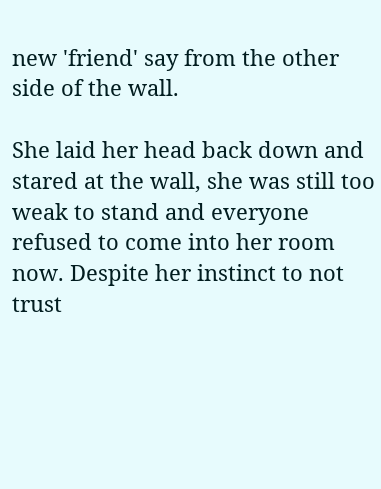new 'friend' say from the other side of the wall.

She laid her head back down and stared at the wall, she was still too weak to stand and everyone refused to come into her room now. Despite her instinct to not trust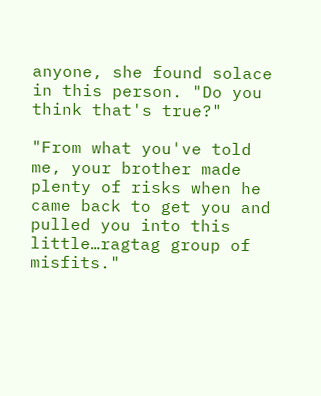anyone, she found solace in this person. "Do you think that's true?"

"From what you've told me, your brother made plenty of risks when he came back to get you and pulled you into this little…ragtag group of misfits."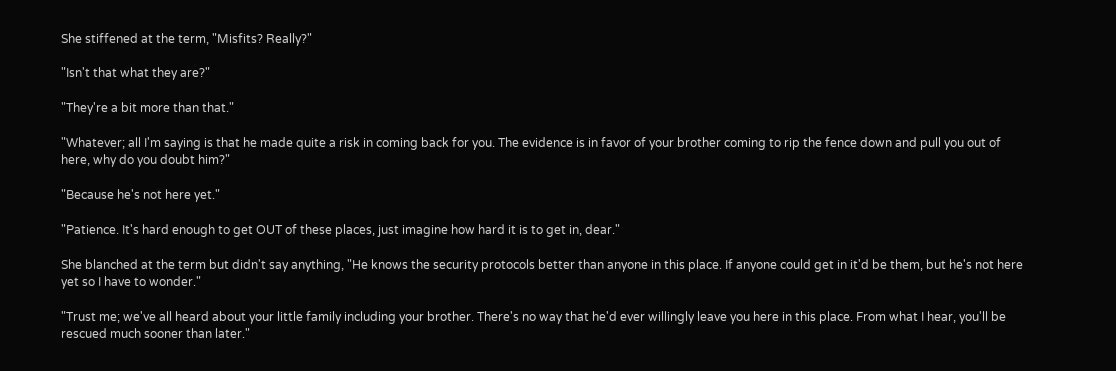She stiffened at the term, "Misfits? Really?"

"Isn't that what they are?"

"They're a bit more than that."

"Whatever; all I'm saying is that he made quite a risk in coming back for you. The evidence is in favor of your brother coming to rip the fence down and pull you out of here, why do you doubt him?"

"Because he's not here yet."

"Patience. It's hard enough to get OUT of these places, just imagine how hard it is to get in, dear."

She blanched at the term but didn't say anything, "He knows the security protocols better than anyone in this place. If anyone could get in it'd be them, but he's not here yet so I have to wonder."

"Trust me; we've all heard about your little family including your brother. There's no way that he'd ever willingly leave you here in this place. From what I hear, you'll be rescued much sooner than later."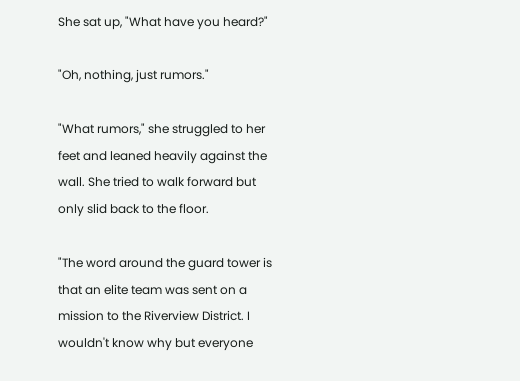She sat up, "What have you heard?"

"Oh, nothing, just rumors."

"What rumors," she struggled to her feet and leaned heavily against the wall. She tried to walk forward but only slid back to the floor.

"The word around the guard tower is that an elite team was sent on a mission to the Riverview District. I wouldn't know why but everyone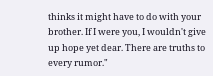thinks it might have to do with your brother. If I were you, I wouldn't give up hope yet dear. There are truths to every rumor."